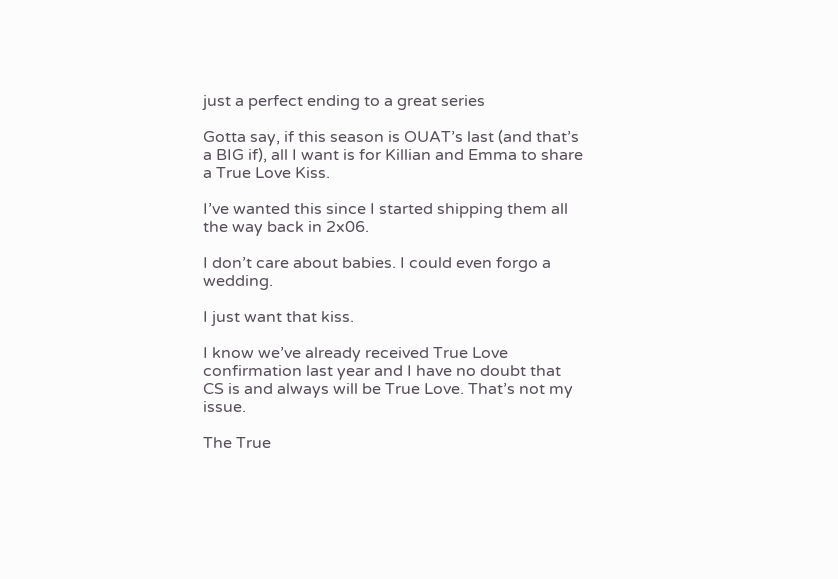just a perfect ending to a great series

Gotta say, if this season is OUAT’s last (and that’s a BIG if), all I want is for Killian and Emma to share a True Love Kiss.

I’ve wanted this since I started shipping them all the way back in 2x06.

I don’t care about babies. I could even forgo a wedding.

I just want that kiss.

I know we’ve already received True Love confirmation last year and I have no doubt that CS is and always will be True Love. That’s not my issue.

The True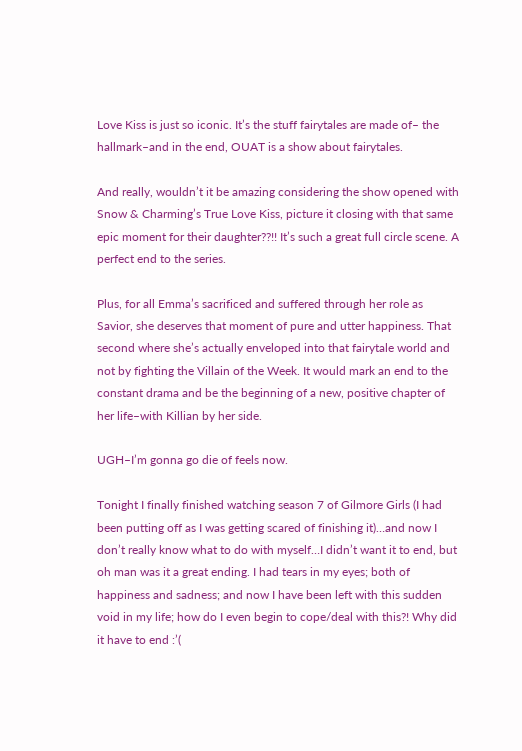Love Kiss is just so iconic. It’s the stuff fairytales are made of– the hallmark–and in the end, OUAT is a show about fairytales.

And really, wouldn’t it be amazing considering the show opened with Snow & Charming’s True Love Kiss, picture it closing with that same epic moment for their daughter??!! It’s such a great full circle scene. A perfect end to the series.

Plus, for all Emma’s sacrificed and suffered through her role as Savior, she deserves that moment of pure and utter happiness. That second where she’s actually enveloped into that fairytale world and not by fighting the Villain of the Week. It would mark an end to the constant drama and be the beginning of a new, positive chapter of her life–with Killian by her side.

UGH–I’m gonna go die of feels now.

Tonight I finally finished watching season 7 of Gilmore Girls (I had been putting off as I was getting scared of finishing it)…and now I don’t really know what to do with myself…I didn’t want it to end, but oh man was it a great ending. I had tears in my eyes; both of happiness and sadness; and now I have been left with this sudden void in my life; how do I even begin to cope/deal with this?! Why did it have to end :’(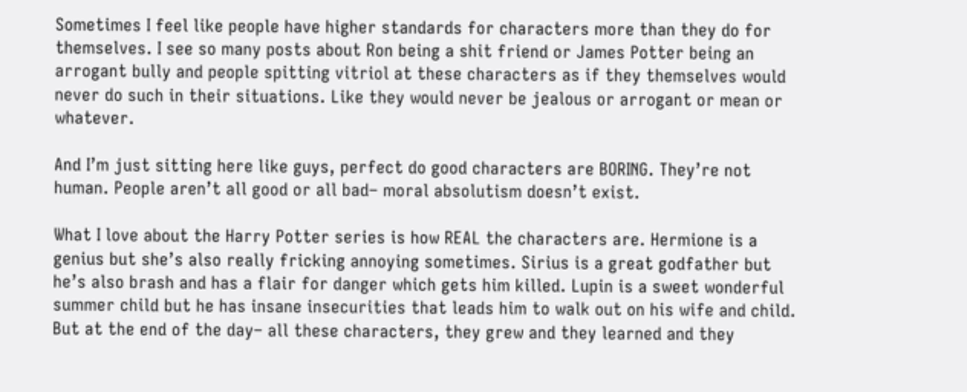Sometimes I feel like people have higher standards for characters more than they do for themselves. I see so many posts about Ron being a shit friend or James Potter being an arrogant bully and people spitting vitriol at these characters as if they themselves would never do such in their situations. Like they would never be jealous or arrogant or mean or whatever.

And I’m just sitting here like guys, perfect do good characters are BORING. They’re not human. People aren’t all good or all bad– moral absolutism doesn’t exist.

What I love about the Harry Potter series is how REAL the characters are. Hermione is a genius but she’s also really fricking annoying sometimes. Sirius is a great godfather but he’s also brash and has a flair for danger which gets him killed. Lupin is a sweet wonderful summer child but he has insane insecurities that leads him to walk out on his wife and child. But at the end of the day– all these characters, they grew and they learned and they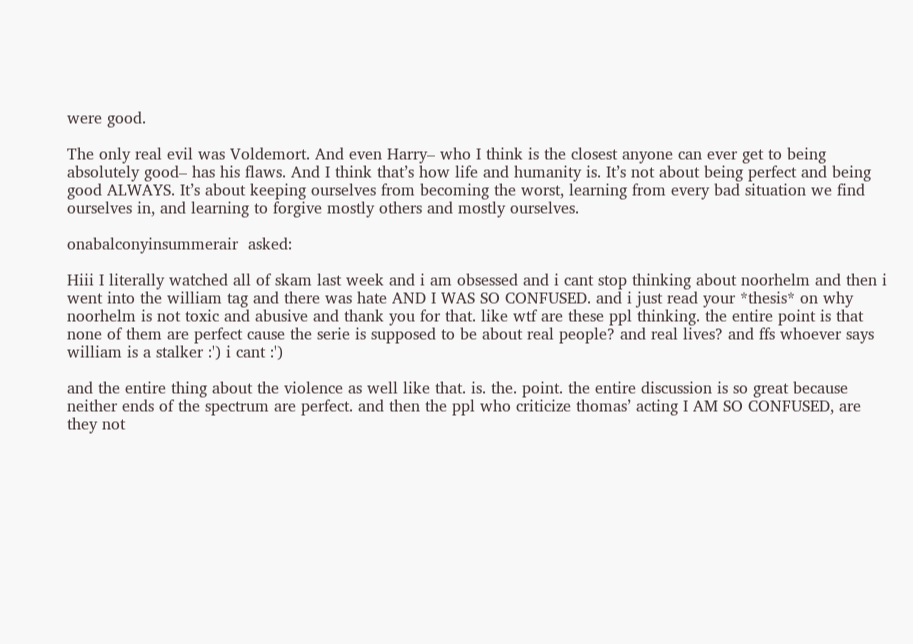were good.

The only real evil was Voldemort. And even Harry– who I think is the closest anyone can ever get to being absolutely good– has his flaws. And I think that’s how life and humanity is. It’s not about being perfect and being good ALWAYS. It’s about keeping ourselves from becoming the worst, learning from every bad situation we find ourselves in, and learning to forgive mostly others and mostly ourselves.

onabalconyinsummerair  asked:

Hiii I literally watched all of skam last week and i am obsessed and i cant stop thinking about noorhelm and then i went into the william tag and there was hate AND I WAS SO CONFUSED. and i just read your *thesis* on why noorhelm is not toxic and abusive and thank you for that. like wtf are these ppl thinking. the entire point is that none of them are perfect cause the serie is supposed to be about real people? and real lives? and ffs whoever says william is a stalker :') i cant :')

and the entire thing about the violence as well like that. is. the. point. the entire discussion is so great because neither ends of the spectrum are perfect. and then the ppl who criticize thomas’ acting I AM SO CONFUSED, are they not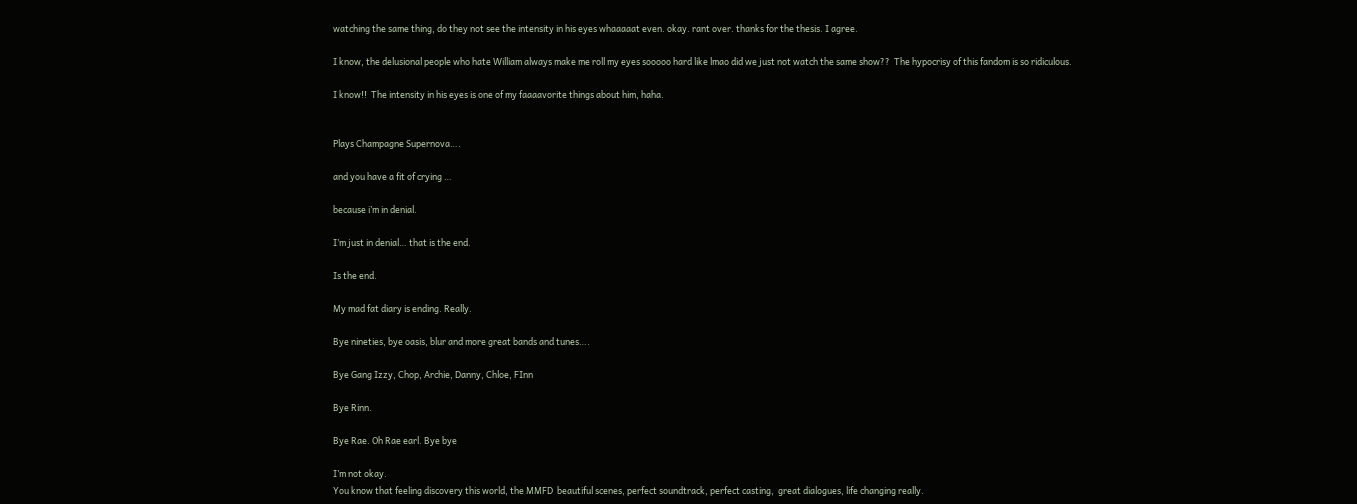watching the same thing, do they not see the intensity in his eyes whaaaaat even. okay. rant over. thanks for the thesis. I agree.

I know, the delusional people who hate William always make me roll my eyes sooooo hard like lmao did we just not watch the same show??  The hypocrisy of this fandom is so ridiculous.

I know!!  The intensity in his eyes is one of my faaaavorite things about him, haha.


Plays Champagne Supernova….

and you have a fit of crying …

because i’m in denial.

I’m just in denial… that is the end.

Is the end.

My mad fat diary is ending. Really.

Bye nineties, bye oasis, blur and more great bands and tunes….

Bye Gang Izzy, Chop, Archie, Danny, Chloe, FInn

Bye Rinn.

Bye Rae. Oh Rae earl. Bye bye

I’m not okay.
You know that feeling discovery this world, the MMFD  beautiful scenes, perfect soundtrack, perfect casting,  great dialogues, life changing really.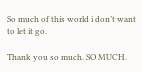So much of this world i don’t want to let it go.

Thank you so much. SO MUCH.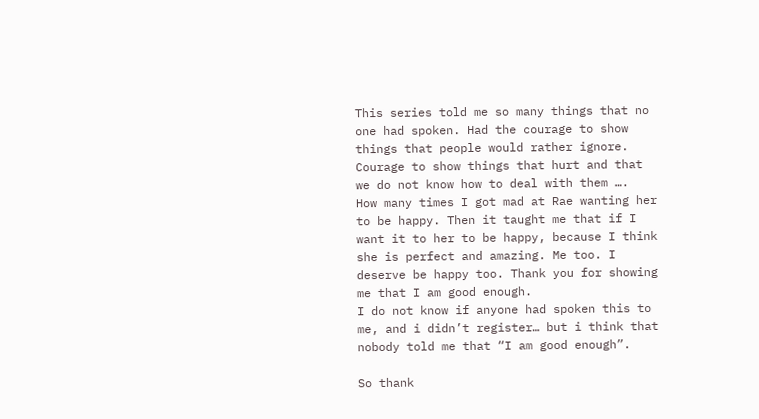This series told me so many things that no one had spoken. Had the courage to show things that people would rather ignore. Courage to show things that hurt and that we do not know how to deal with them ….
How many times I got mad at Rae wanting her to be happy. Then it taught me that if I want it to her to be happy, because I think she is perfect and amazing. Me too. I deserve be happy too. Thank you for showing me that I am good enough.
I do not know if anyone had spoken this to me, and i didn’t register… but i think that nobody told me that “I am good enough”.

So thank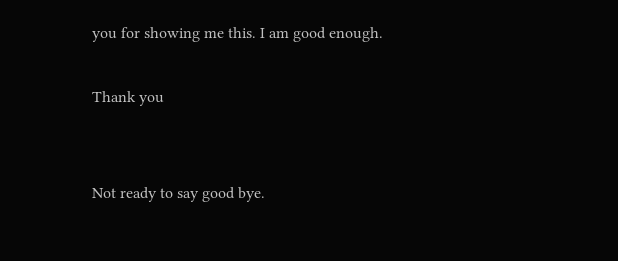you for showing me this. I am good enough.

Thank you


Not ready to say good bye.